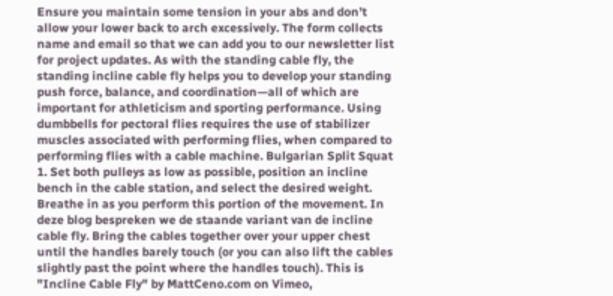Ensure you maintain some tension in your abs and don’t allow your lower back to arch excessively. The form collects name and email so that we can add you to our newsletter list for project updates. As with the standing cable fly, the standing incline cable fly helps you to develop your standing push force, balance, and coordination—all of which are important for athleticism and sporting performance. Using dumbbells for pectoral flies requires the use of stabilizer muscles associated with performing flies, when compared to performing flies with a cable machine. Bulgarian Split Squat 1. Set both pulleys as low as possible, position an incline bench in the cable station, and select the desired weight. Breathe in as you perform this portion of the movement. In deze blog bespreken we de staande variant van de incline cable fly. Bring the cables together over your upper chest until the handles barely touch (or you can also lift the cables slightly past the point where the handles touch). This is "Incline Cable Fly" by MattCeno.com on Vimeo,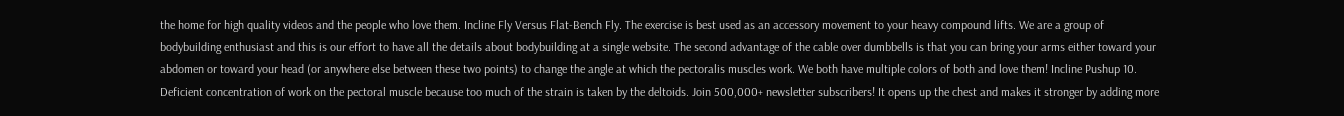the home for high quality videos and the people who love them. Incline Fly Versus Flat-Bench Fly. The exercise is best used as an accessory movement to your heavy compound lifts. We are a group of bodybuilding enthusiast and this is our effort to have all the details about bodybuilding at a single website. The second advantage of the cable over dumbbells is that you can bring your arms either toward your abdomen or toward your head (or anywhere else between these two points) to change the angle at which the pectoralis muscles work. We both have multiple colors of both and love them! Incline Pushup 10. Deficient concentration of work on the pectoral muscle because too much of the strain is taken by the deltoids. Join 500,000+ newsletter subscribers! It opens up the chest and makes it stronger by adding more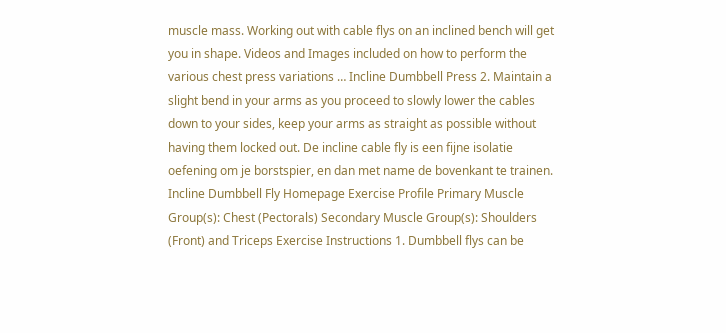muscle mass. Working out with cable flys on an inclined bench will get you in shape. Videos and Images included on how to perform the various chest press variations … Incline Dumbbell Press 2. Maintain a slight bend in your arms as you proceed to slowly lower the cables down to your sides, keep your arms as straight as possible without having them locked out. De incline cable fly is een fijne isolatie oefening om je borstspier, en dan met name de bovenkant te trainen. Incline Dumbbell Fly Homepage Exercise Profile Primary Muscle Group(s): Chest (Pectorals) Secondary Muscle Group(s): Shoulders (Front) and Triceps Exercise Instructions 1. Dumbbell flys can be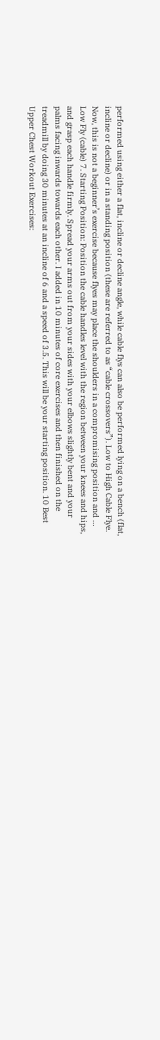performed using either a flat, incline or decline angle, while cable flys can also be performed lying on a bench (flat, incline or decline) or in a standing position (these are referred to as “cable crossovers”). Low to High Cable Flye. Now, this is not a beginner’s exercise because flyes may place the shoulders in a compromising position and … Low Fly (cable) 7. Starting Position: Position the cable handles level with the region between your knees and hips, and grasp each handle firmly. Spread your arms out from your sides with your elbows slightly bent and your palms facing inwards towards each other. I added in 10 minutes of core exercises and then finished on the treadmill by doing 30 minutes at an incline of 6 and a speed of 3.5. This will be your starting position. 10 Best Upper Chest Workout Exercises: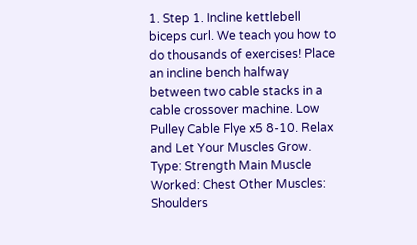1. Step 1. Incline kettlebell biceps curl. We teach you how to do thousands of exercises! Place an incline bench halfway between two cable stacks in a cable crossover machine. Low Pulley Cable Flye x5 8-10. Relax and Let Your Muscles Grow. Type: Strength Main Muscle Worked: Chest Other Muscles: Shoulders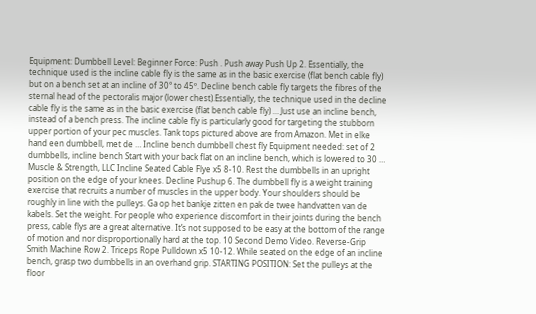Equipment: Dumbbell Level: Beginner Force: Push . Push away Push Up 2. Essentially, the technique used is the incline cable fly is the same as in the basic exercise (flat bench cable fly) but on a bench set at an incline of 30° to 45º. Decline bench cable fly targets the fibres of the sternal head of the pectoralis major (lower chest).Essentially, the technique used in the decline cable fly is the same as in the basic exercise (flat bench cable fly) … Just use an incline bench, instead of a bench press. The incline cable fly is particularly good for targeting the stubborn upper portion of your pec muscles. Tank tops pictured above are from Amazon. Met in elke hand een dumbbell, met de … Incline bench dumbbell chest fly Equipment needed: set of 2 dumbbells, incline bench Start with your back flat on an incline bench, which is lowered to 30 … Muscle & Strength, LLC Incline Seated Cable Flye x5 8-10. Rest the dumbbells in an upright position on the edge of your knees. Decline Pushup 6. The dumbbell fly is a weight training exercise that recruits a number of muscles in the upper body. Your shoulders should be roughly in line with the pulleys. Ga op het bankje zitten en pak de twee handvatten van de kabels. Set the weight. For people who experience discomfort in their joints during the bench press, cable flys are a great alternative. It’s not supposed to be easy at the bottom of the range of motion and nor disproportionally hard at the top. 10 Second Demo Video. Reverse-Grip Smith Machine Row 2. Triceps Rope Pulldown x5 10-12. While seated on the edge of an incline bench, grasp two dumbbells in an overhand grip. STARTING POSITION: Set the pulleys at the floor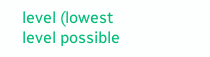level (lowest level possible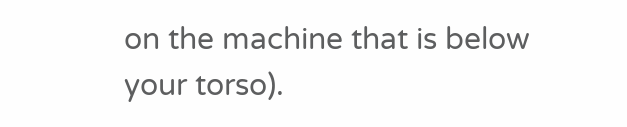on the machine that is below your torso).